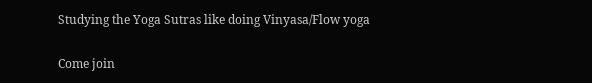Studying the Yoga Sutras like doing Vinyasa/Flow yoga

Come join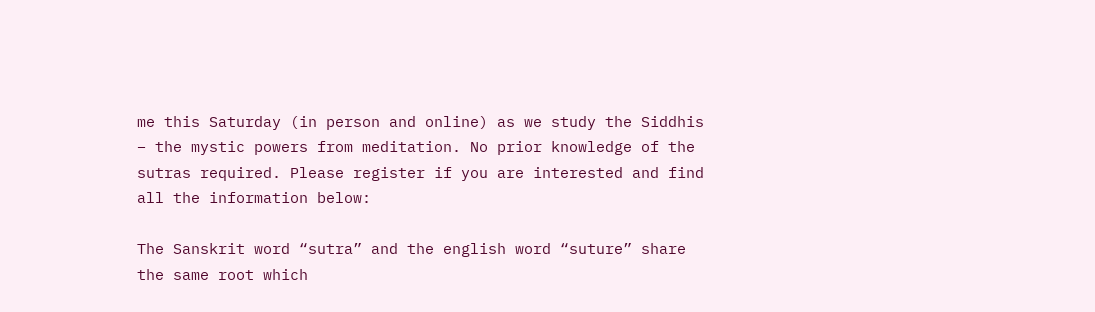me this Saturday (in person and online) as we study the Siddhis – the mystic powers from meditation. No prior knowledge of the sutras required. Please register if you are interested and find all the information below:

The Sanskrit word “sutra” and the english word “suture” share the same root which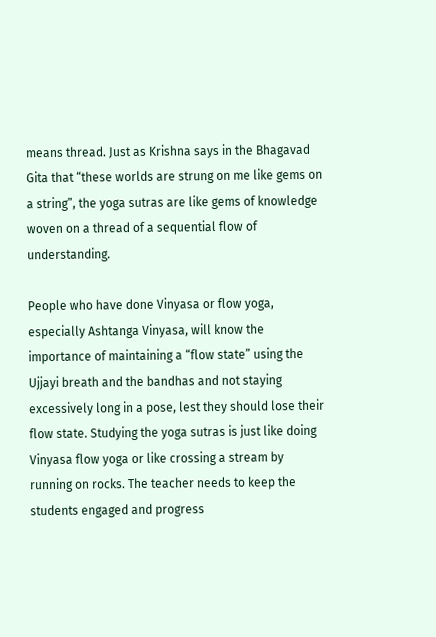means thread. Just as Krishna says in the Bhagavad Gita that “these worlds are strung on me like gems on a string”, the yoga sutras are like gems of knowledge woven on a thread of a sequential flow of understanding.

People who have done Vinyasa or flow yoga, especially Ashtanga Vinyasa, will know the importance of maintaining a “flow state” using the Ujjayi breath and the bandhas and not staying excessively long in a pose, lest they should lose their flow state. Studying the yoga sutras is just like doing Vinyasa flow yoga or like crossing a stream by running on rocks. The teacher needs to keep the students engaged and progress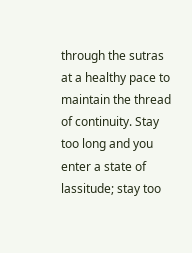through the sutras at a healthy pace to maintain the thread of continuity. Stay too long and you enter a state of lassitude; stay too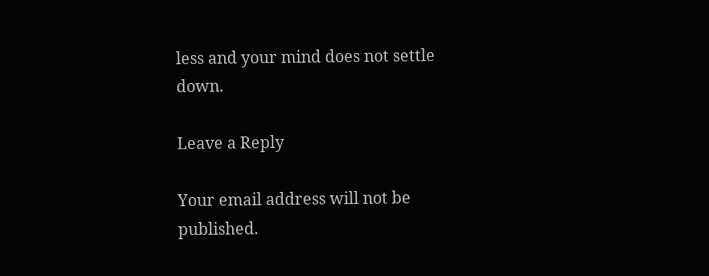less and your mind does not settle down.

Leave a Reply

Your email address will not be published.